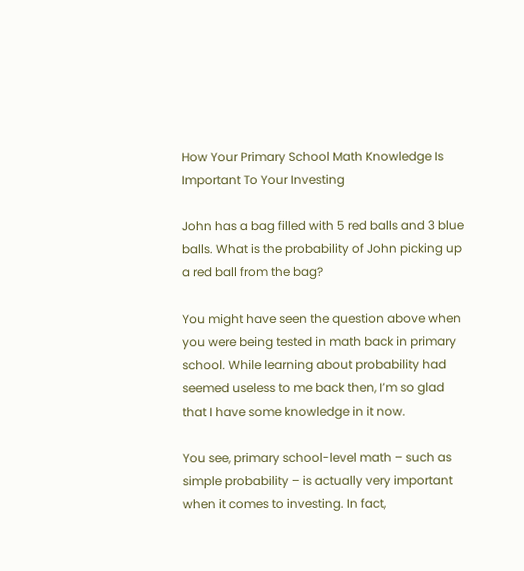How Your Primary School Math Knowledge Is Important To Your Investing

John has a bag filled with 5 red balls and 3 blue balls. What is the probability of John picking up a red ball from the bag?

You might have seen the question above when you were being tested in math back in primary school. While learning about probability had seemed useless to me back then, I’m so glad that I have some knowledge in it now.

You see, primary school-level math – such as simple probability – is actually very important when it comes to investing. In fact,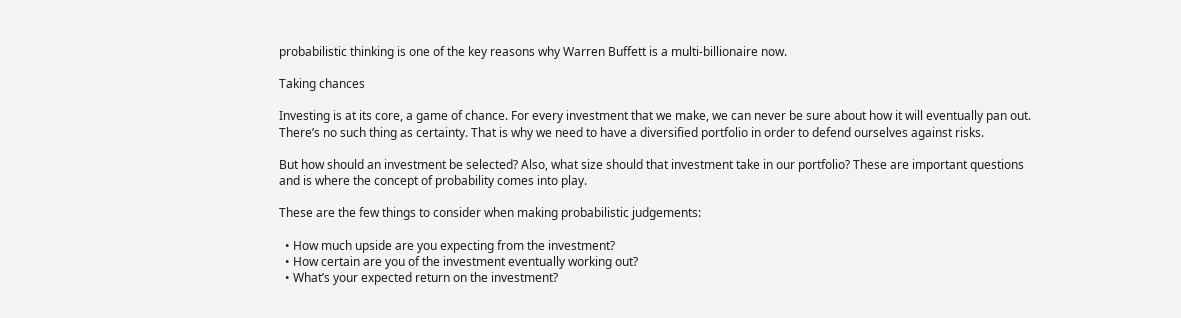probabilistic thinking is one of the key reasons why Warren Buffett is a multi-billionaire now.

Taking chances

Investing is at its core, a game of chance. For every investment that we make, we can never be sure about how it will eventually pan out. There’s no such thing as certainty. That is why we need to have a diversified portfolio in order to defend ourselves against risks.

But how should an investment be selected? Also, what size should that investment take in our portfolio? These are important questions and is where the concept of probability comes into play.

These are the few things to consider when making probabilistic judgements:

  • How much upside are you expecting from the investment?
  • How certain are you of the investment eventually working out?
  • What’s your expected return on the investment?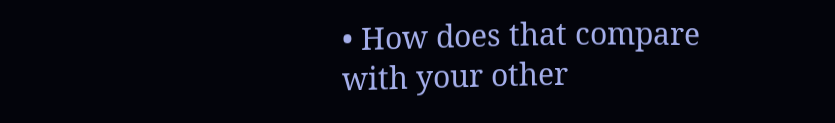• How does that compare with your other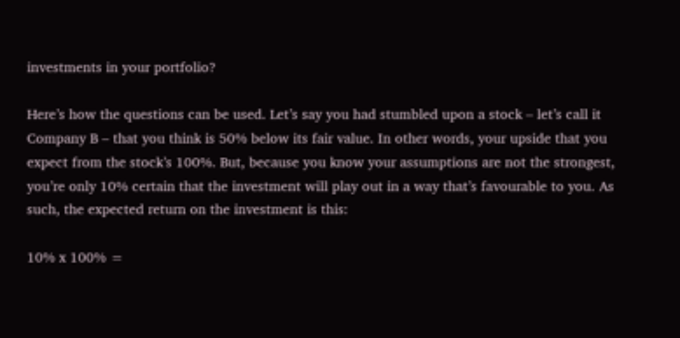investments in your portfolio?

Here’s how the questions can be used. Let’s say you had stumbled upon a stock – let’s call it Company B – that you think is 50% below its fair value. In other words, your upside that you expect from the stock’s 100%. But, because you know your assumptions are not the strongest, you’re only 10% certain that the investment will play out in a way that’s favourable to you. As such, the expected return on the investment is this:

10% x 100% =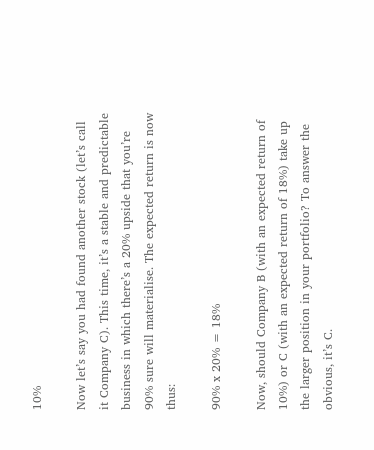10%

Now let’s say you had found another stock (let’s call it Company C). This time, it’s a stable and predictable business in which there’s a 20% upside that you’re 90% sure will materialise. The expected return is now thus:

90% x 20% = 18%

Now, should Company B (with an expected return of 10%) or C (with an expected return of 18%) take up the larger position in your portfolio? To answer the obvious, it’s C.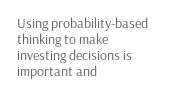Using probability-based thinking to make investing decisions is important and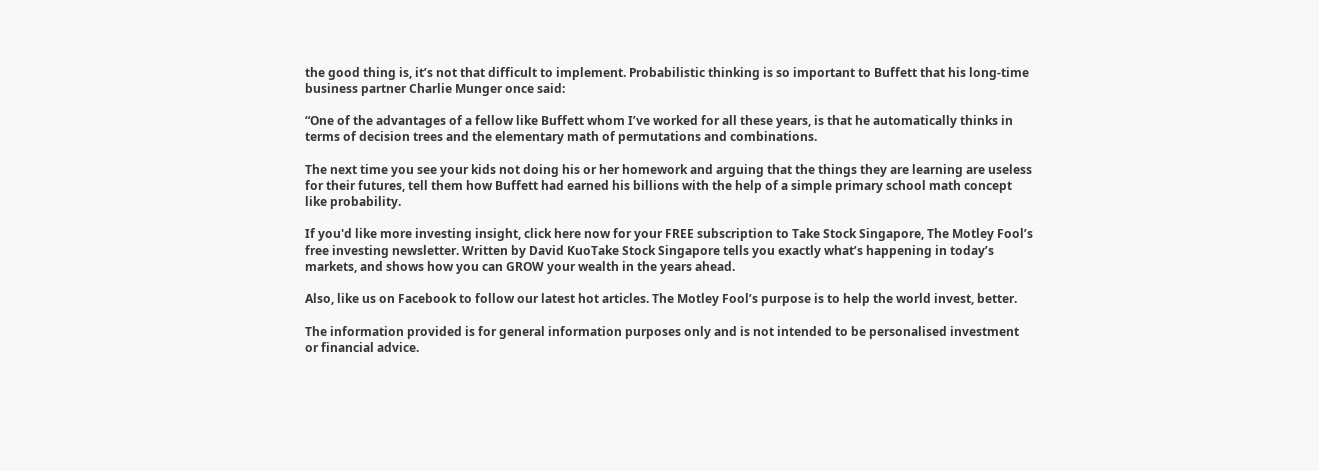the good thing is, it’s not that difficult to implement. Probabilistic thinking is so important to Buffett that his long-time business partner Charlie Munger once said:

“One of the advantages of a fellow like Buffett whom I’ve worked for all these years, is that he automatically thinks in terms of decision trees and the elementary math of permutations and combinations.

The next time you see your kids not doing his or her homework and arguing that the things they are learning are useless for their futures, tell them how Buffett had earned his billions with the help of a simple primary school math concept like probability.

If you'd like more investing insight, click here now for your FREE subscription to Take Stock Singapore, The Motley Fool’s free investing newsletter. Written by David KuoTake Stock Singapore tells you exactly what’s happening in today’s markets, and shows how you can GROW your wealth in the years ahead.

Also, like us on Facebook to follow our latest hot articles. The Motley Fool’s purpose is to help the world invest, better.

The information provided is for general information purposes only and is not intended to be personalised investment or financial advice.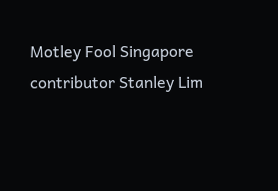Motley Fool Singapore contributor Stanley Lim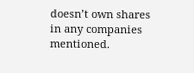doesn’t own shares in any companies mentioned.